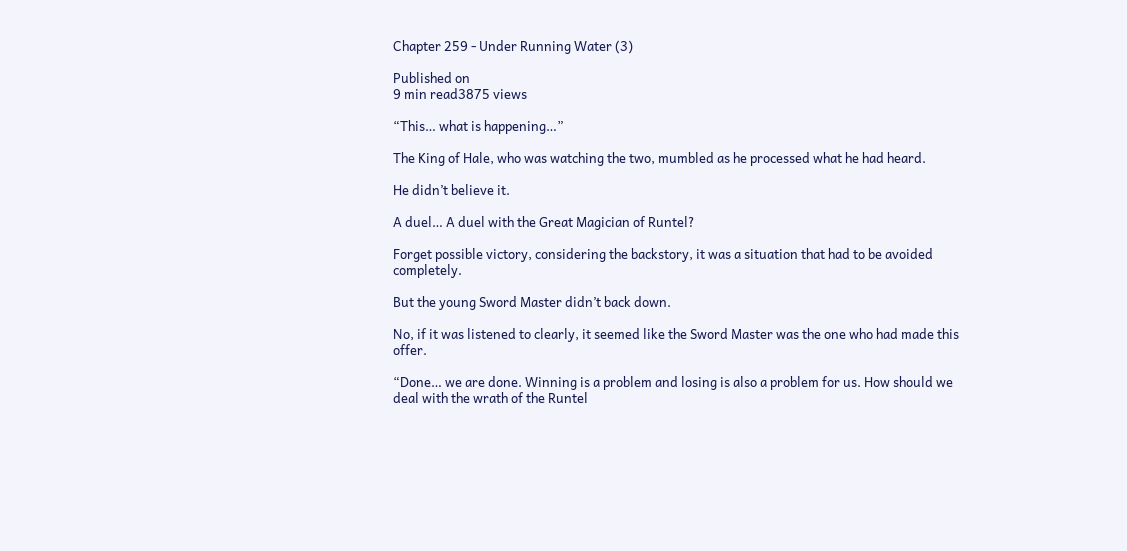Chapter 259 - Under Running Water (3)

Published on
9 min read3875 views

“This… what is happening…”

The King of Hale, who was watching the two, mumbled as he processed what he had heard.

He didn’t believe it.

A duel… A duel with the Great Magician of Runtel?

Forget possible victory, considering the backstory, it was a situation that had to be avoided completely.

But the young Sword Master didn’t back down.

No, if it was listened to clearly, it seemed like the Sword Master was the one who had made this offer.

“Done… we are done. Winning is a problem and losing is also a problem for us. How should we deal with the wrath of the Runtel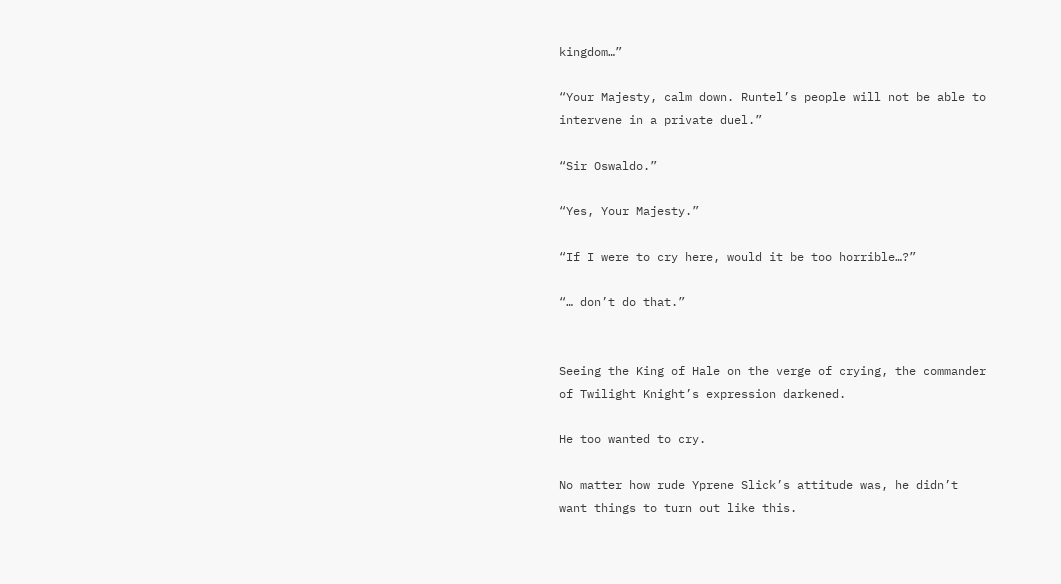kingdom…”

“Your Majesty, calm down. Runtel’s people will not be able to intervene in a private duel.”

“Sir Oswaldo.”

“Yes, Your Majesty.”

“If I were to cry here, would it be too horrible…?”

“… don’t do that.”


Seeing the King of Hale on the verge of crying, the commander of Twilight Knight’s expression darkened.

He too wanted to cry.

No matter how rude Yprene Slick’s attitude was, he didn’t want things to turn out like this.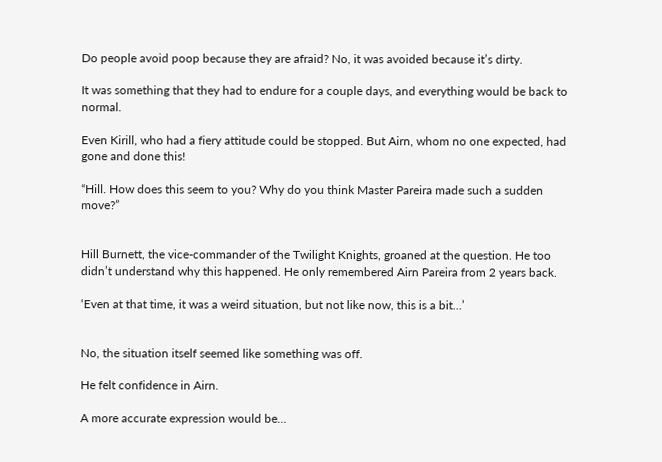Do people avoid poop because they are afraid? No, it was avoided because it’s dirty.

It was something that they had to endure for a couple days, and everything would be back to normal.

Even Kirill, who had a fiery attitude could be stopped. But Airn, whom no one expected, had gone and done this!

“Hill. How does this seem to you? Why do you think Master Pareira made such a sudden move?”


Hill Burnett, the vice-commander of the Twilight Knights, groaned at the question. He too didn’t understand why this happened. He only remembered Airn Pareira from 2 years back.

‘Even at that time, it was a weird situation, but not like now, this is a bit…’


No, the situation itself seemed like something was off.

He felt confidence in Airn.

A more accurate expression would be…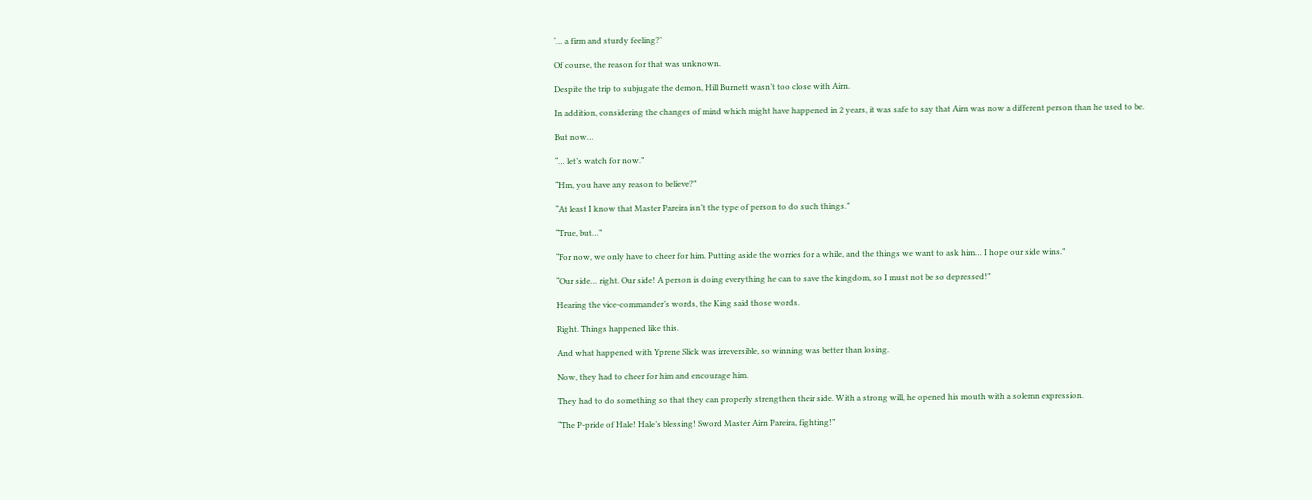‘… a firm and sturdy feeling?’

Of course, the reason for that was unknown.

Despite the trip to subjugate the demon, Hill Burnett wasn’t too close with Airn.

In addition, considering the changes of mind which might have happened in 2 years, it was safe to say that Airn was now a different person than he used to be.

But now…

“… let’s watch for now.”

“Hm, you have any reason to believe?”

“At least I know that Master Pareira isn’t the type of person to do such things.”

“True, but…”

“For now, we only have to cheer for him. Putting aside the worries for a while, and the things we want to ask him… I hope our side wins.”

“Our side… right. Our side! A person is doing everything he can to save the kingdom, so I must not be so depressed!”

Hearing the vice-commander’s words, the King said those words.

Right. Things happened like this.

And what happened with Yprene Slick was irreversible, so winning was better than losing.

Now, they had to cheer for him and encourage him.

They had to do something so that they can properly strengthen their side. With a strong will, he opened his mouth with a solemn expression.

“The P-pride of Hale! Hale’s blessing! Sword Master Airn Pareira, fighting!”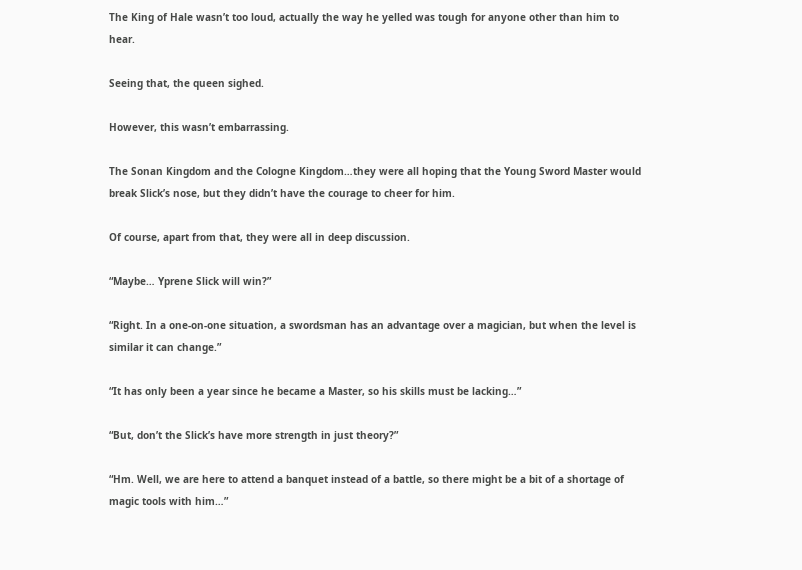The King of Hale wasn’t too loud, actually the way he yelled was tough for anyone other than him to hear.

Seeing that, the queen sighed.

However, this wasn’t embarrassing.

The Sonan Kingdom and the Cologne Kingdom…they were all hoping that the Young Sword Master would break Slick’s nose, but they didn’t have the courage to cheer for him.

Of course, apart from that, they were all in deep discussion.

“Maybe… Yprene Slick will win?”

“Right. In a one-on-one situation, a swordsman has an advantage over a magician, but when the level is similar it can change.”

“It has only been a year since he became a Master, so his skills must be lacking…”

“But, don’t the Slick’s have more strength in just theory?”

“Hm. Well, we are here to attend a banquet instead of a battle, so there might be a bit of a shortage of magic tools with him…”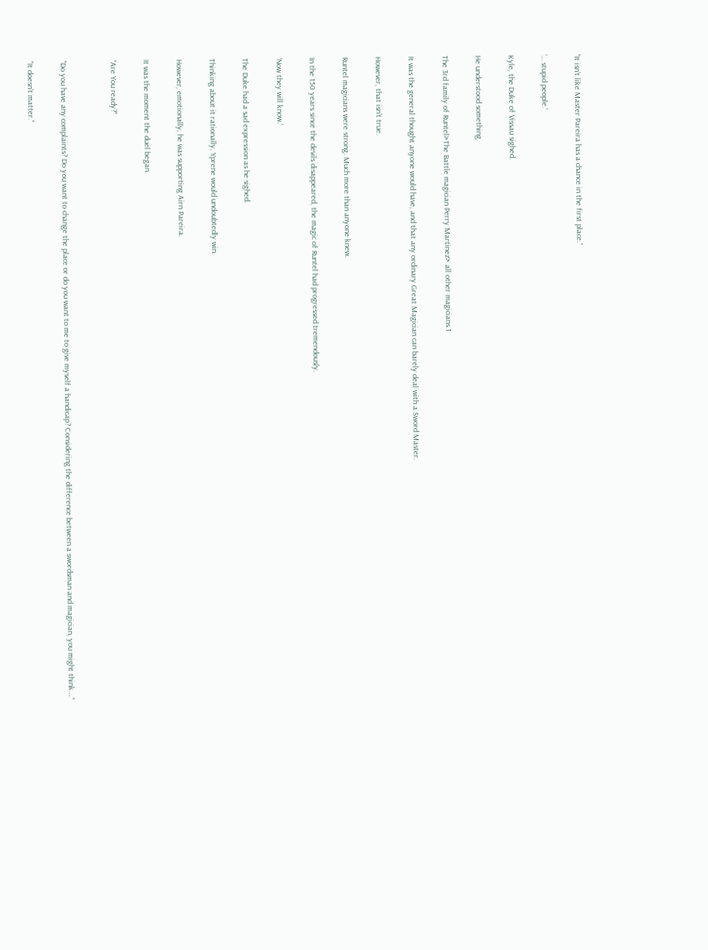“It isn’t like Master Pareira has a chance in the first place.”

‘… stupid people.’

Kyle, the Duke of Vissau sighed.

He understood something.

The 3rd family of Runtel>The Battle magician Perry Martinez> all other magicians.1

It was the general thought anyone would have, and that any ordinary Great Magician can barely deal with a Sword Master.

However, that isn’t true.

Runtel magicians were strong. Much more than anyone knew.

In the 150 years since the devils disappeared, the magic of Runtel had progressed tremendously.

‘Now they will know.’

The Duke had a sad expression as he sighed.

Thinking about it rationally, Yprene would undoubtedly win.

However, emotionally, he was supporting Airn Pareira.

It was the moment the duel began.

“Are You ready?”


“Do you have any complaints? Do you want to change the place or do you want to me to give myself a handicap? Considering the difference between a swordsman and magician, you might think….”

“It doesn’t matter.”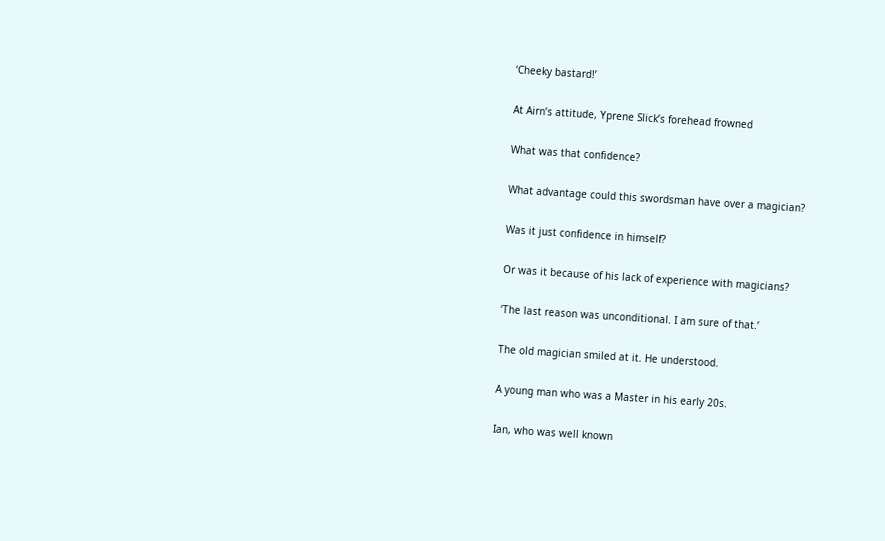‘Cheeky bastard!’

At Airn’s attitude, Yprene Slick’s forehead frowned

What was that confidence?

What advantage could this swordsman have over a magician?

Was it just confidence in himself?

Or was it because of his lack of experience with magicians?

‘The last reason was unconditional. I am sure of that.’

The old magician smiled at it. He understood.

A young man who was a Master in his early 20s.

Ian, who was well known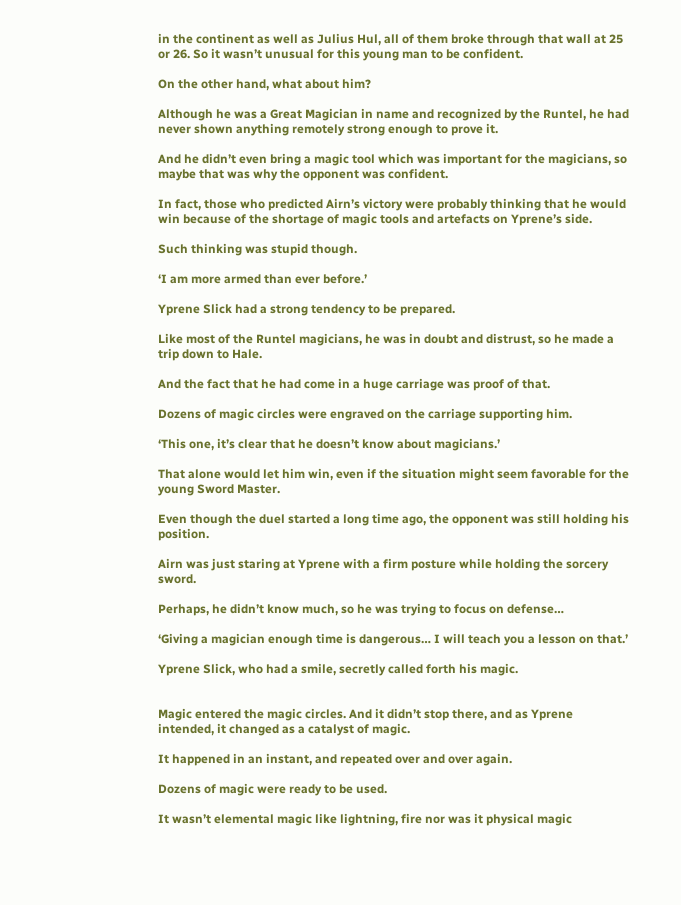in the continent as well as Julius Hul, all of them broke through that wall at 25 or 26. So it wasn’t unusual for this young man to be confident.

On the other hand, what about him?

Although he was a Great Magician in name and recognized by the Runtel, he had never shown anything remotely strong enough to prove it.

And he didn’t even bring a magic tool which was important for the magicians, so maybe that was why the opponent was confident.

In fact, those who predicted Airn’s victory were probably thinking that he would win because of the shortage of magic tools and artefacts on Yprene’s side.

Such thinking was stupid though.

‘I am more armed than ever before.’

Yprene Slick had a strong tendency to be prepared.

Like most of the Runtel magicians, he was in doubt and distrust, so he made a trip down to Hale.

And the fact that he had come in a huge carriage was proof of that.

Dozens of magic circles were engraved on the carriage supporting him.

‘This one, it’s clear that he doesn’t know about magicians.’

That alone would let him win, even if the situation might seem favorable for the young Sword Master.

Even though the duel started a long time ago, the opponent was still holding his position.

Airn was just staring at Yprene with a firm posture while holding the sorcery sword.

Perhaps, he didn’t know much, so he was trying to focus on defense…

‘Giving a magician enough time is dangerous… I will teach you a lesson on that.’

Yprene Slick, who had a smile, secretly called forth his magic.


Magic entered the magic circles. And it didn’t stop there, and as Yprene intended, it changed as a catalyst of magic.

It happened in an instant, and repeated over and over again.

Dozens of magic were ready to be used.

It wasn’t elemental magic like lightning, fire nor was it physical magic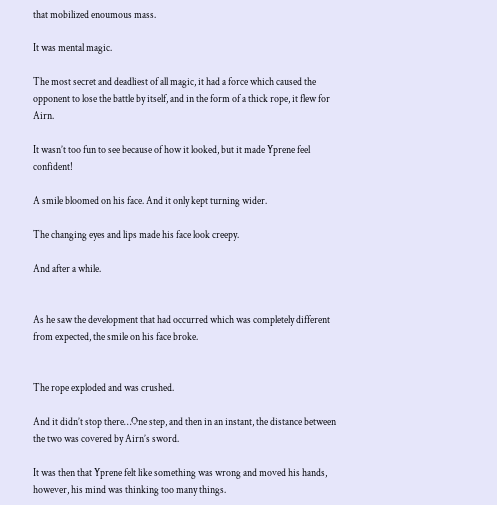that mobilized enoumous mass.

It was mental magic.

The most secret and deadliest of all magic, it had a force which caused the opponent to lose the battle by itself, and in the form of a thick rope, it flew for Airn.

It wasn’t too fun to see because of how it looked, but it made Yprene feel confident!

A smile bloomed on his face. And it only kept turning wider.

The changing eyes and lips made his face look creepy.

And after a while.


As he saw the development that had occurred which was completely different from expected, the smile on his face broke.


The rope exploded and was crushed.

And it didn’t stop there…One step, and then in an instant, the distance between the two was covered by Airn’s sword.

It was then that Yprene felt like something was wrong and moved his hands, however, his mind was thinking too many things.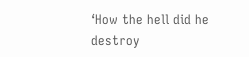‘How the hell did he destroy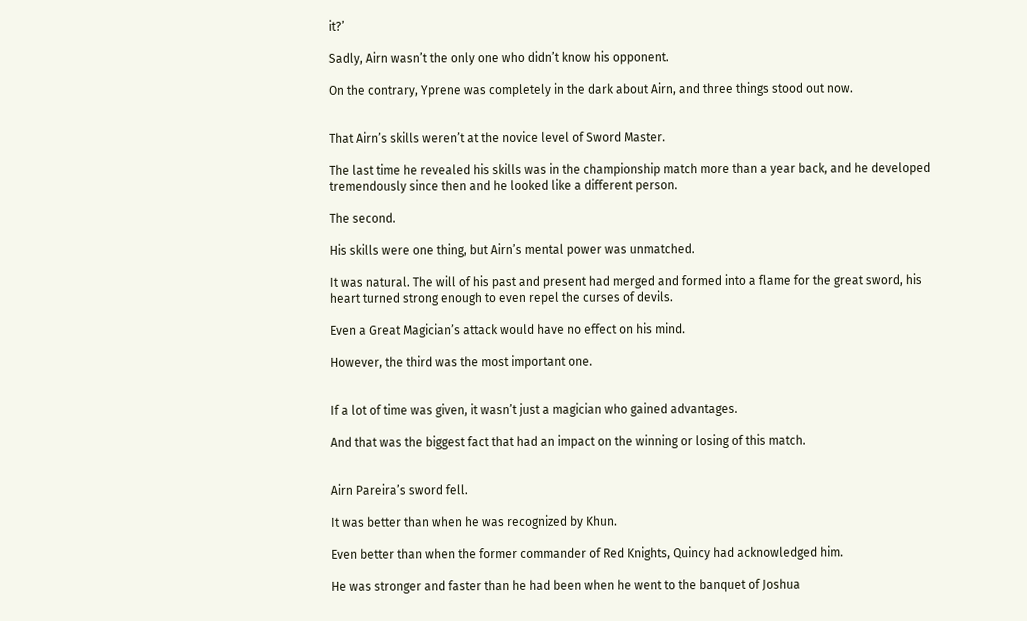it?’

Sadly, Airn wasn’t the only one who didn’t know his opponent.

On the contrary, Yprene was completely in the dark about Airn, and three things stood out now.


That Airn’s skills weren’t at the novice level of Sword Master.

The last time he revealed his skills was in the championship match more than a year back, and he developed tremendously since then and he looked like a different person.

The second.

His skills were one thing, but Airn’s mental power was unmatched.

It was natural. The will of his past and present had merged and formed into a flame for the great sword, his heart turned strong enough to even repel the curses of devils.

Even a Great Magician’s attack would have no effect on his mind.

However, the third was the most important one.


If a lot of time was given, it wasn’t just a magician who gained advantages.

And that was the biggest fact that had an impact on the winning or losing of this match.


Airn Pareira’s sword fell.

It was better than when he was recognized by Khun.

Even better than when the former commander of Red Knights, Quincy had acknowledged him.

He was stronger and faster than he had been when he went to the banquet of Joshua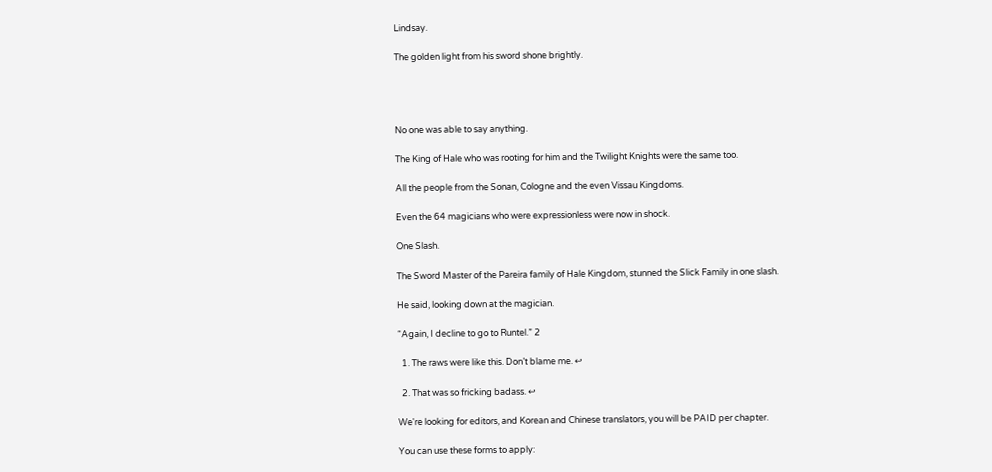Lindsay.

The golden light from his sword shone brightly.




No one was able to say anything.

The King of Hale who was rooting for him and the Twilight Knights were the same too.

All the people from the Sonan, Cologne and the even Vissau Kingdoms.

Even the 64 magicians who were expressionless were now in shock.

One Slash.

The Sword Master of the Pareira family of Hale Kingdom, stunned the Slick Family in one slash.

He said, looking down at the magician.

“Again, I decline to go to Runtel.” 2

  1. The raws were like this. Don’t blame me. ↩

  2. That was so fricking badass. ↩

We're looking for editors, and Korean and Chinese translators, you will be PAID per chapter.

You can use these forms to apply: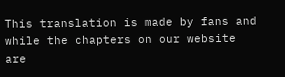This translation is made by fans and while the chapters on our website are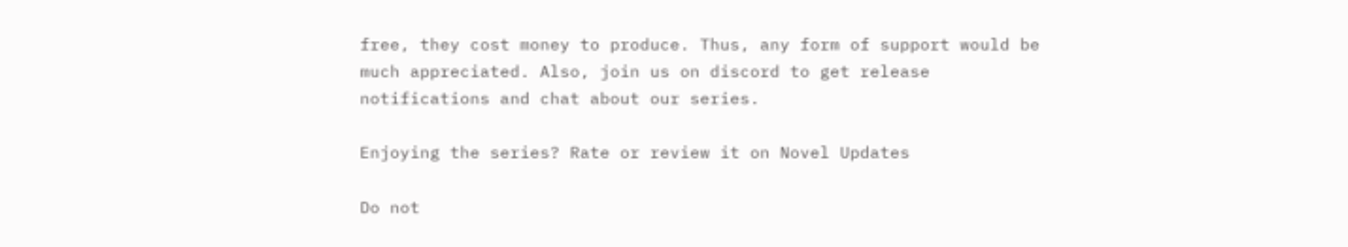free, they cost money to produce. Thus, any form of support would be much appreciated. Also, join us on discord to get release notifications and chat about our series.

Enjoying the series? Rate or review it on Novel Updates

Do not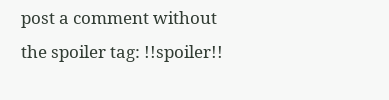post a comment without the spoiler tag: !!spoiler!!